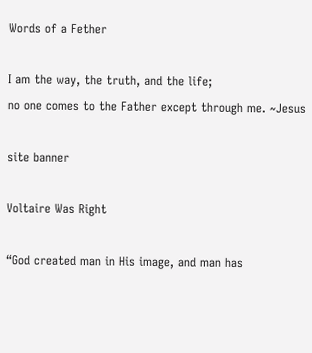Words of a Fether

I am the way, the truth, and the life;
no one comes to the Father except through me. ~Jesus

site banner

Voltaire Was Right

“God created man in His image, and man has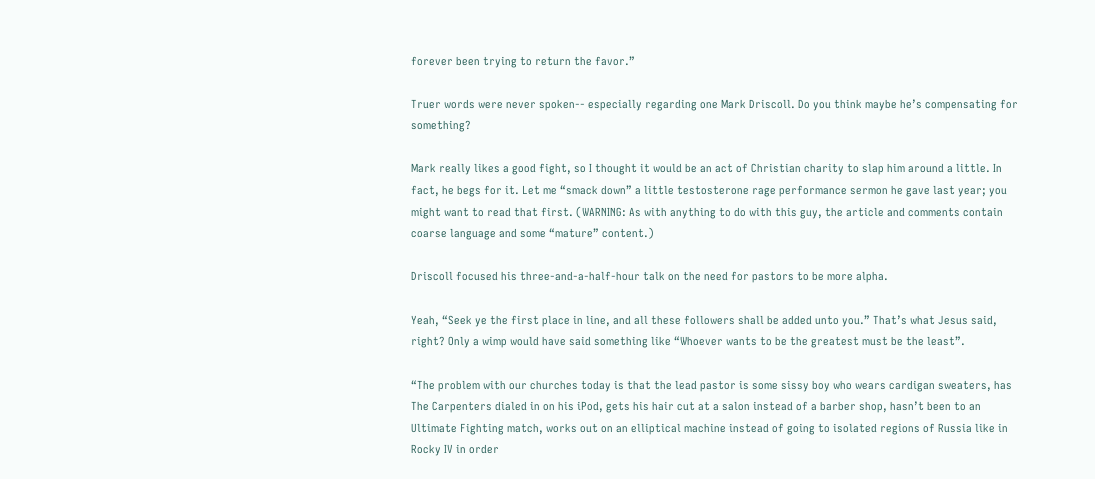forever been trying to return the favor.”

Truer words were never spoken-- especially regarding one Mark Driscoll. Do you think maybe he’s compensating for something?

Mark really likes a good fight, so I thought it would be an act of Christian charity to slap him around a little. In fact, he begs for it. Let me “smack down” a little testosterone rage performance sermon he gave last year; you might want to read that first. (WARNING: As with anything to do with this guy, the article and comments contain coarse language and some “mature” content.)

Driscoll focused his three-and-a-half-hour talk on the need for pastors to be more alpha.

Yeah, “Seek ye the first place in line, and all these followers shall be added unto you.” That’s what Jesus said, right? Only a wimp would have said something like “Whoever wants to be the greatest must be the least”.

“The problem with our churches today is that the lead pastor is some sissy boy who wears cardigan sweaters, has The Carpenters dialed in on his iPod, gets his hair cut at a salon instead of a barber shop, hasn’t been to an Ultimate Fighting match, works out on an elliptical machine instead of going to isolated regions of Russia like in Rocky IV in order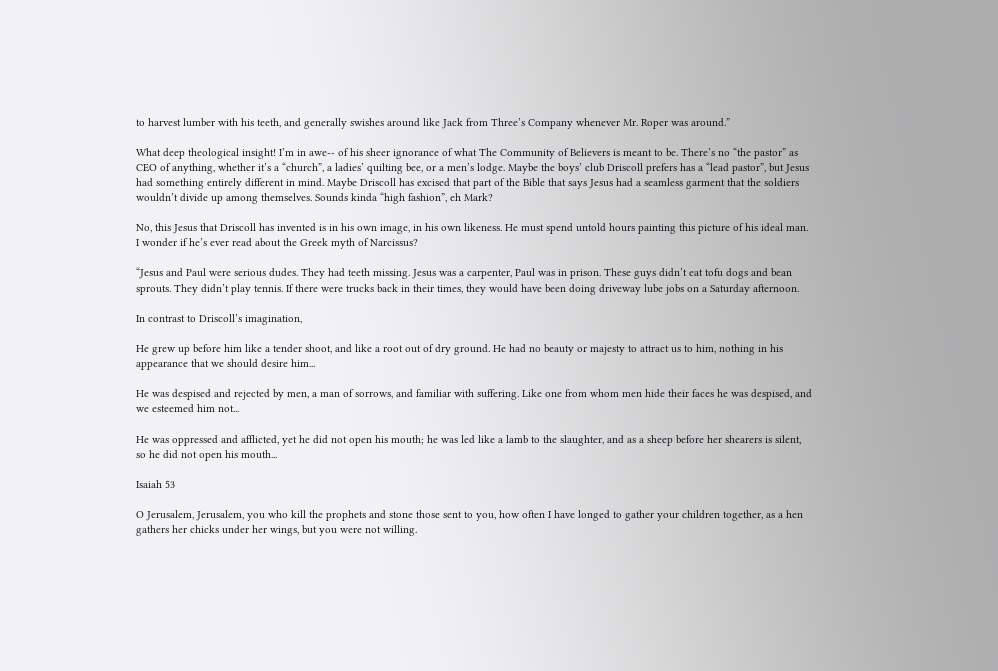to harvest lumber with his teeth, and generally swishes around like Jack from Three’s Company whenever Mr. Roper was around.”

What deep theological insight! I’m in awe-- of his sheer ignorance of what The Community of Believers is meant to be. There’s no “the pastor” as CEO of anything, whether it’s a “church”, a ladies’ quilting bee, or a men’s lodge. Maybe the boys’ club Driscoll prefers has a “lead pastor”, but Jesus had something entirely different in mind. Maybe Driscoll has excised that part of the Bible that says Jesus had a seamless garment that the soldiers wouldn’t divide up among themselves. Sounds kinda “high fashion”, eh Mark?

No, this Jesus that Driscoll has invented is in his own image, in his own likeness. He must spend untold hours painting this picture of his ideal man. I wonder if he’s ever read about the Greek myth of Narcissus?

“Jesus and Paul were serious dudes. They had teeth missing. Jesus was a carpenter, Paul was in prison. These guys didn’t eat tofu dogs and bean sprouts. They didn’t play tennis. If there were trucks back in their times, they would have been doing driveway lube jobs on a Saturday afternoon.

In contrast to Driscoll’s imagination,

He grew up before him like a tender shoot, and like a root out of dry ground. He had no beauty or majesty to attract us to him, nothing in his appearance that we should desire him...

He was despised and rejected by men, a man of sorrows, and familiar with suffering. Like one from whom men hide their faces he was despised, and we esteemed him not...

He was oppressed and afflicted, yet he did not open his mouth; he was led like a lamb to the slaughter, and as a sheep before her shearers is silent, so he did not open his mouth...

Isaiah 53

O Jerusalem, Jerusalem, you who kill the prophets and stone those sent to you, how often I have longed to gather your children together, as a hen gathers her chicks under her wings, but you were not willing.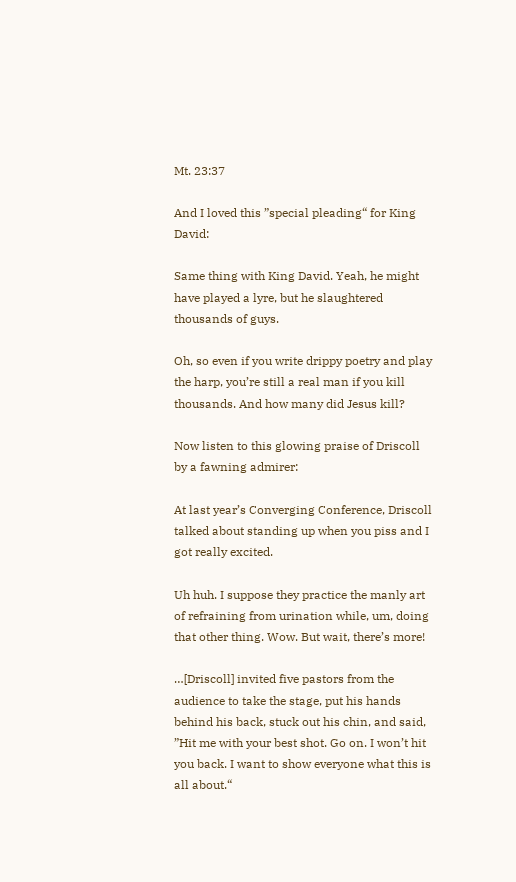Mt. 23:37

And I loved this ”special pleading“ for King David:

Same thing with King David. Yeah, he might have played a lyre, but he slaughtered thousands of guys.

Oh, so even if you write drippy poetry and play the harp, you’re still a real man if you kill thousands. And how many did Jesus kill?

Now listen to this glowing praise of Driscoll by a fawning admirer:

At last year’s Converging Conference, Driscoll talked about standing up when you piss and I got really excited.

Uh huh. I suppose they practice the manly art of refraining from urination while, um, doing that other thing. Wow. But wait, there’s more!

…[Driscoll] invited five pastors from the audience to take the stage, put his hands behind his back, stuck out his chin, and said, ”Hit me with your best shot. Go on. I won’t hit you back. I want to show everyone what this is all about.“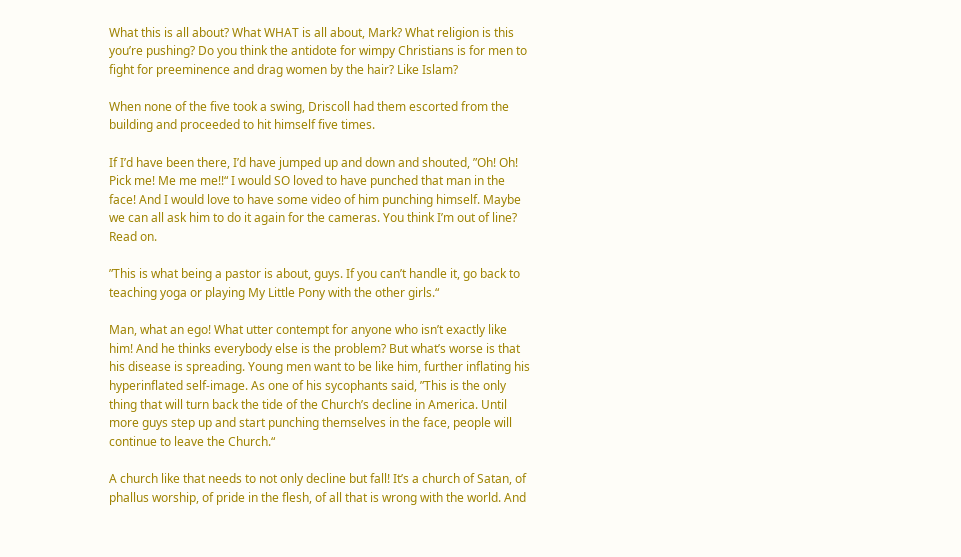What this is all about? What WHAT is all about, Mark? What religion is this you’re pushing? Do you think the antidote for wimpy Christians is for men to fight for preeminence and drag women by the hair? Like Islam?

When none of the five took a swing, Driscoll had them escorted from the building and proceeded to hit himself five times.

If I’d have been there, I’d have jumped up and down and shouted, ”Oh! Oh! Pick me! Me me me!!“ I would SO loved to have punched that man in the face! And I would love to have some video of him punching himself. Maybe we can all ask him to do it again for the cameras. You think I’m out of line? Read on.

”This is what being a pastor is about, guys. If you can’t handle it, go back to teaching yoga or playing My Little Pony with the other girls.“

Man, what an ego! What utter contempt for anyone who isn’t exactly like him! And he thinks everybody else is the problem? But what’s worse is that his disease is spreading. Young men want to be like him, further inflating his hyperinflated self-image. As one of his sycophants said, ”This is the only thing that will turn back the tide of the Church’s decline in America. Until more guys step up and start punching themselves in the face, people will continue to leave the Church.“

A church like that needs to not only decline but fall! It’s a church of Satan, of phallus worship, of pride in the flesh, of all that is wrong with the world. And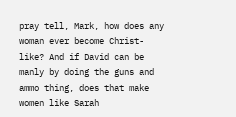pray tell, Mark, how does any woman ever become Christ-like? And if David can be manly by doing the guns and ammo thing, does that make women like Sarah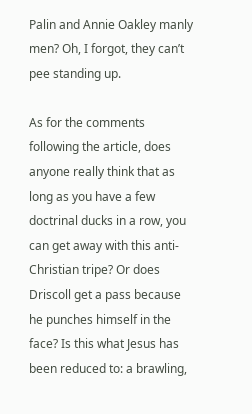Palin and Annie Oakley manly men? Oh, I forgot, they can’t pee standing up.

As for the comments following the article, does anyone really think that as long as you have a few doctrinal ducks in a row, you can get away with this anti-Christian tripe? Or does Driscoll get a pass because he punches himself in the face? Is this what Jesus has been reduced to: a brawling,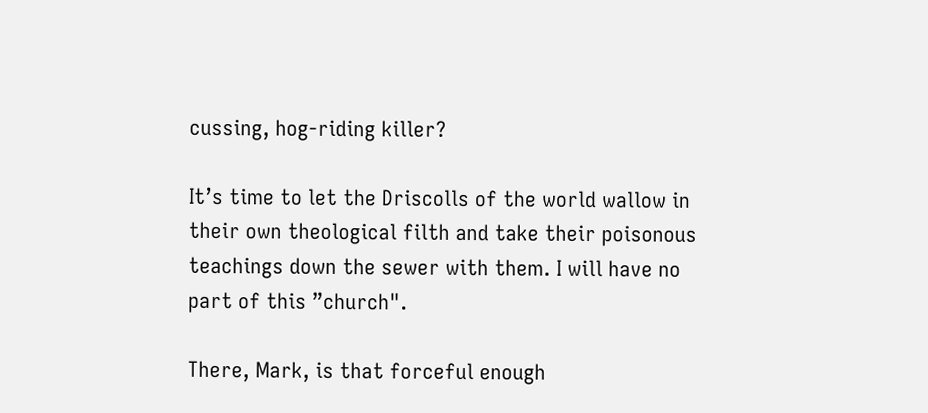cussing, hog-riding killer?

It’s time to let the Driscolls of the world wallow in their own theological filth and take their poisonous teachings down the sewer with them. I will have no part of this ”church".

There, Mark, is that forceful enough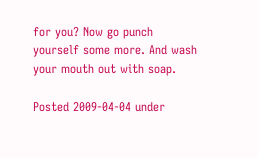for you? Now go punch yourself some more. And wash your mouth out with soap.

Posted 2009-04-04 under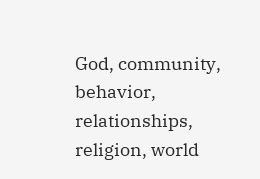God, community, behavior, relationships, religion, world